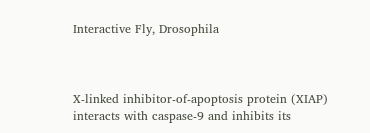Interactive Fly, Drosophila



X-linked inhibitor-of-apoptosis protein (XIAP) interacts with caspase-9 and inhibits its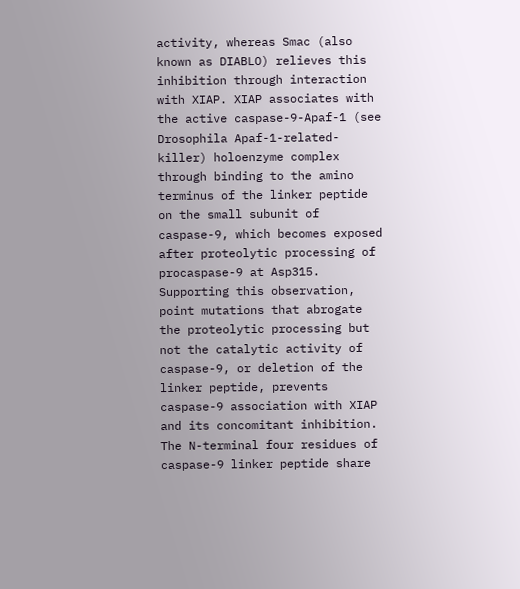activity, whereas Smac (also known as DIABLO) relieves this inhibition through interaction with XIAP. XIAP associates with the active caspase-9-Apaf-1 (see Drosophila Apaf-1-related-killer) holoenzyme complex through binding to the amino terminus of the linker peptide on the small subunit of caspase-9, which becomes exposed after proteolytic processing of procaspase-9 at Asp315. Supporting this observation, point mutations that abrogate the proteolytic processing but not the catalytic activity of caspase-9, or deletion of the linker peptide, prevents caspase-9 association with XIAP and its concomitant inhibition. The N-terminal four residues of caspase-9 linker peptide share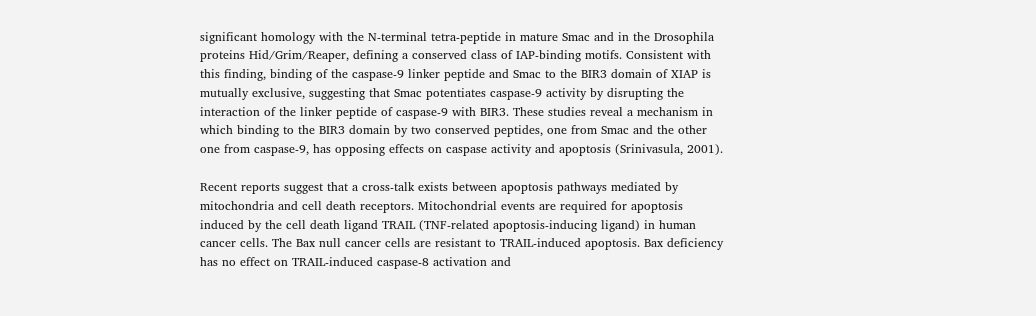significant homology with the N-terminal tetra-peptide in mature Smac and in the Drosophila proteins Hid/Grim/Reaper, defining a conserved class of IAP-binding motifs. Consistent with this finding, binding of the caspase-9 linker peptide and Smac to the BIR3 domain of XIAP is mutually exclusive, suggesting that Smac potentiates caspase-9 activity by disrupting the interaction of the linker peptide of caspase-9 with BIR3. These studies reveal a mechanism in which binding to the BIR3 domain by two conserved peptides, one from Smac and the other one from caspase-9, has opposing effects on caspase activity and apoptosis (Srinivasula, 2001).

Recent reports suggest that a cross-talk exists between apoptosis pathways mediated by mitochondria and cell death receptors. Mitochondrial events are required for apoptosis induced by the cell death ligand TRAIL (TNF-related apoptosis-inducing ligand) in human cancer cells. The Bax null cancer cells are resistant to TRAIL-induced apoptosis. Bax deficiency has no effect on TRAIL-induced caspase-8 activation and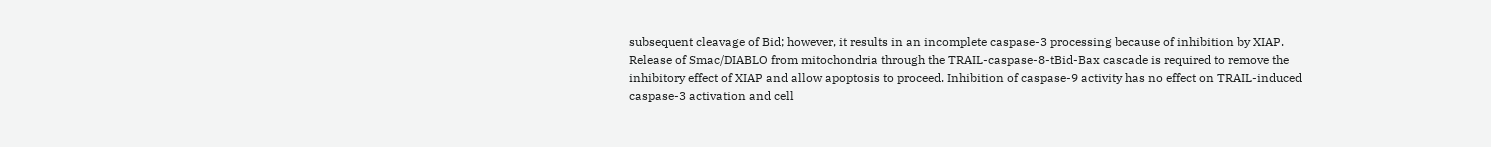subsequent cleavage of Bid; however, it results in an incomplete caspase-3 processing because of inhibition by XIAP. Release of Smac/DIABLO from mitochondria through the TRAIL-caspase-8-tBid-Bax cascade is required to remove the inhibitory effect of XIAP and allow apoptosis to proceed. Inhibition of caspase-9 activity has no effect on TRAIL-induced caspase-3 activation and cell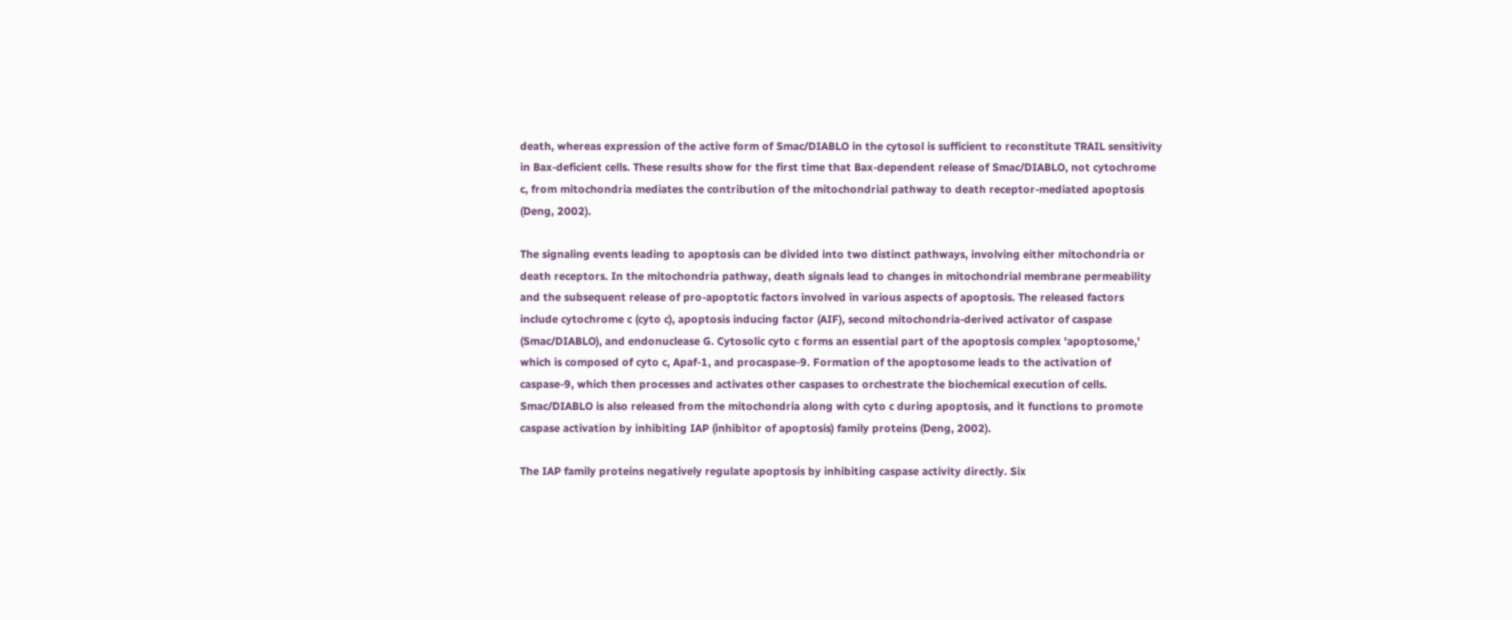death, whereas expression of the active form of Smac/DIABLO in the cytosol is sufficient to reconstitute TRAIL sensitivity in Bax-deficient cells. These results show for the first time that Bax-dependent release of Smac/DIABLO, not cytochrome c, from mitochondria mediates the contribution of the mitochondrial pathway to death receptor-mediated apoptosis (Deng, 2002).

The signaling events leading to apoptosis can be divided into two distinct pathways, involving either mitochondria or death receptors. In the mitochondria pathway, death signals lead to changes in mitochondrial membrane permeability and the subsequent release of pro-apoptotic factors involved in various aspects of apoptosis. The released factors include cytochrome c (cyto c), apoptosis inducing factor (AIF), second mitochondria-derived activator of caspase (Smac/DIABLO), and endonuclease G. Cytosolic cyto c forms an essential part of the apoptosis complex 'apoptosome,' which is composed of cyto c, Apaf-1, and procaspase-9. Formation of the apoptosome leads to the activation of caspase-9, which then processes and activates other caspases to orchestrate the biochemical execution of cells. Smac/DIABLO is also released from the mitochondria along with cyto c during apoptosis, and it functions to promote caspase activation by inhibiting IAP (inhibitor of apoptosis) family proteins (Deng, 2002).

The IAP family proteins negatively regulate apoptosis by inhibiting caspase activity directly. Six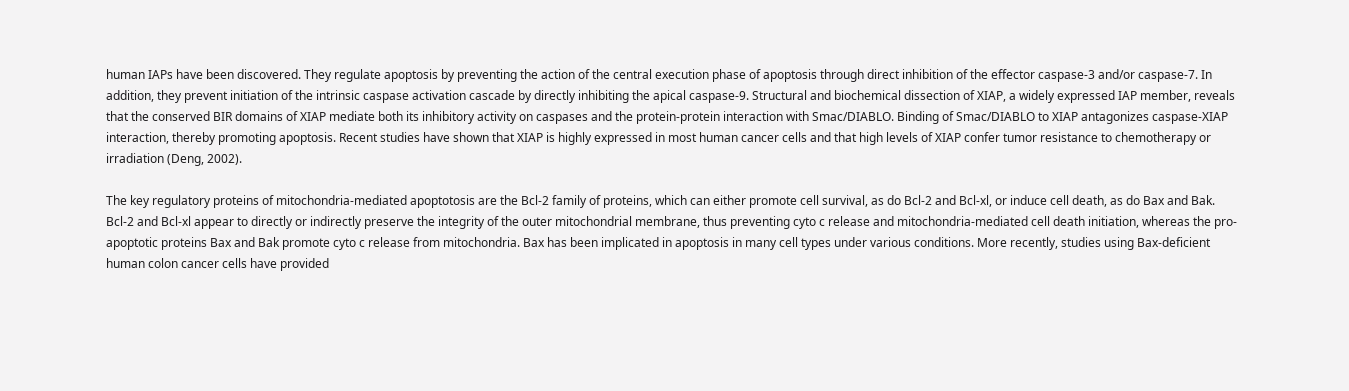human IAPs have been discovered. They regulate apoptosis by preventing the action of the central execution phase of apoptosis through direct inhibition of the effector caspase-3 and/or caspase-7. In addition, they prevent initiation of the intrinsic caspase activation cascade by directly inhibiting the apical caspase-9. Structural and biochemical dissection of XIAP, a widely expressed IAP member, reveals that the conserved BIR domains of XIAP mediate both its inhibitory activity on caspases and the protein-protein interaction with Smac/DIABLO. Binding of Smac/DIABLO to XIAP antagonizes caspase-XIAP interaction, thereby promoting apoptosis. Recent studies have shown that XIAP is highly expressed in most human cancer cells and that high levels of XIAP confer tumor resistance to chemotherapy or irradiation (Deng, 2002).

The key regulatory proteins of mitochondria-mediated apoptotosis are the Bcl-2 family of proteins, which can either promote cell survival, as do Bcl-2 and Bcl-xl, or induce cell death, as do Bax and Bak. Bcl-2 and Bcl-xl appear to directly or indirectly preserve the integrity of the outer mitochondrial membrane, thus preventing cyto c release and mitochondria-mediated cell death initiation, whereas the pro-apoptotic proteins Bax and Bak promote cyto c release from mitochondria. Bax has been implicated in apoptosis in many cell types under various conditions. More recently, studies using Bax-deficient human colon cancer cells have provided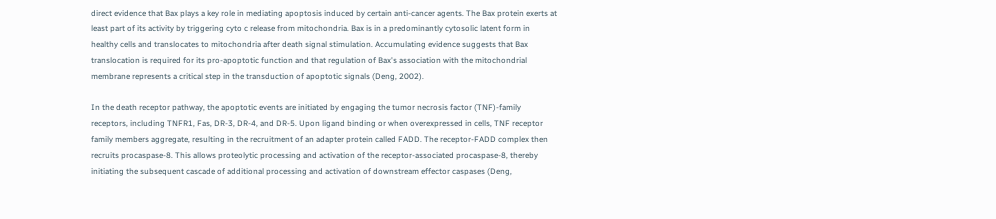direct evidence that Bax plays a key role in mediating apoptosis induced by certain anti-cancer agents. The Bax protein exerts at least part of its activity by triggering cyto c release from mitochondria. Bax is in a predominantly cytosolic latent form in healthy cells and translocates to mitochondria after death signal stimulation. Accumulating evidence suggests that Bax translocation is required for its pro-apoptotic function and that regulation of Bax's association with the mitochondrial membrane represents a critical step in the transduction of apoptotic signals (Deng, 2002).

In the death receptor pathway, the apoptotic events are initiated by engaging the tumor necrosis factor (TNF)-family receptors, including TNFR1, Fas, DR-3, DR-4, and DR-5. Upon ligand binding or when overexpressed in cells, TNF receptor family members aggregate, resulting in the recruitment of an adapter protein called FADD. The receptor-FADD complex then recruits procaspase-8. This allows proteolytic processing and activation of the receptor-associated procaspase-8, thereby initiating the subsequent cascade of additional processing and activation of downstream effector caspases (Deng,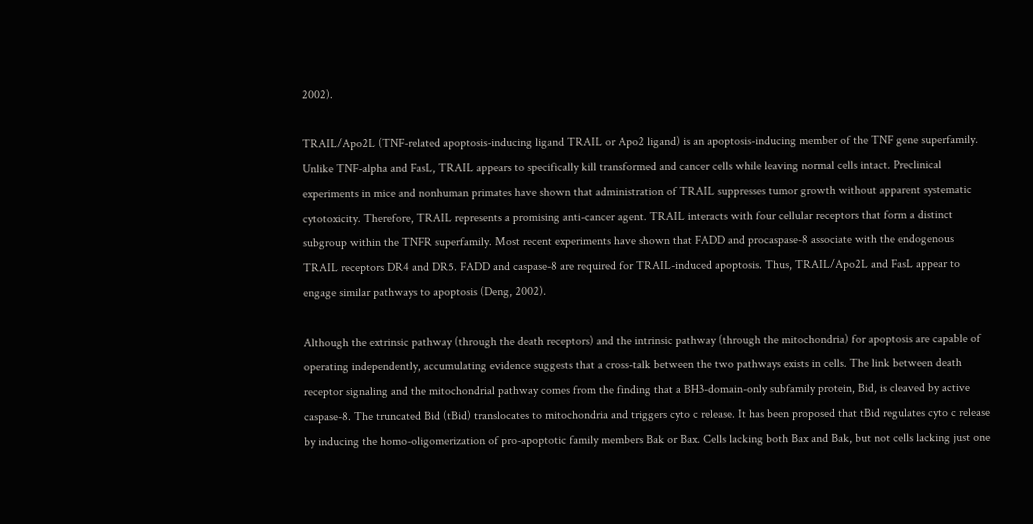2002).

TRAIL/Apo2L (TNF-related apoptosis-inducing ligand TRAIL or Apo2 ligand) is an apoptosis-inducing member of the TNF gene superfamily. Unlike TNF-alpha and FasL, TRAIL appears to specifically kill transformed and cancer cells while leaving normal cells intact. Preclinical experiments in mice and nonhuman primates have shown that administration of TRAIL suppresses tumor growth without apparent systematic cytotoxicity. Therefore, TRAIL represents a promising anti-cancer agent. TRAIL interacts with four cellular receptors that form a distinct subgroup within the TNFR superfamily. Most recent experiments have shown that FADD and procaspase-8 associate with the endogenous TRAIL receptors DR4 and DR5. FADD and caspase-8 are required for TRAIL-induced apoptosis. Thus, TRAIL/Apo2L and FasL appear to engage similar pathways to apoptosis (Deng, 2002).

Although the extrinsic pathway (through the death receptors) and the intrinsic pathway (through the mitochondria) for apoptosis are capable of operating independently, accumulating evidence suggests that a cross-talk between the two pathways exists in cells. The link between death receptor signaling and the mitochondrial pathway comes from the finding that a BH3-domain-only subfamily protein, Bid, is cleaved by active caspase-8. The truncated Bid (tBid) translocates to mitochondria and triggers cyto c release. It has been proposed that tBid regulates cyto c release by inducing the homo-oligomerization of pro-apoptotic family members Bak or Bax. Cells lacking both Bax and Bak, but not cells lacking just one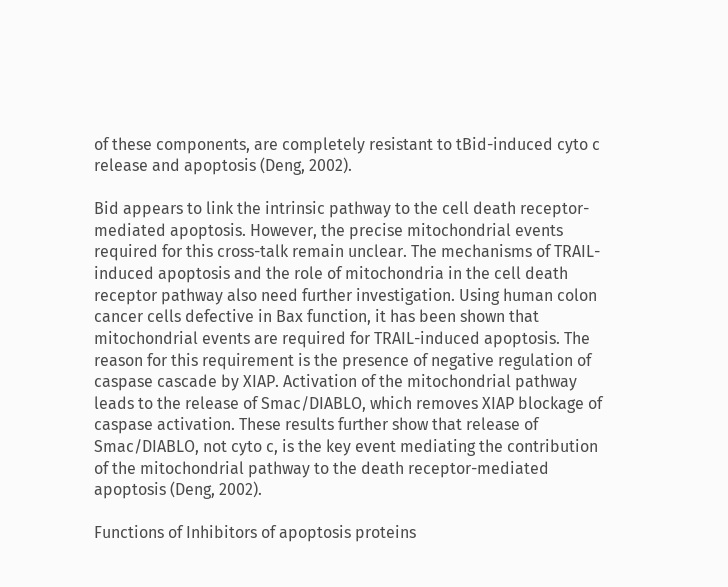of these components, are completely resistant to tBid-induced cyto c release and apoptosis (Deng, 2002).

Bid appears to link the intrinsic pathway to the cell death receptor-mediated apoptosis. However, the precise mitochondrial events required for this cross-talk remain unclear. The mechanisms of TRAIL-induced apoptosis and the role of mitochondria in the cell death receptor pathway also need further investigation. Using human colon cancer cells defective in Bax function, it has been shown that mitochondrial events are required for TRAIL-induced apoptosis. The reason for this requirement is the presence of negative regulation of caspase cascade by XIAP. Activation of the mitochondrial pathway leads to the release of Smac/DIABLO, which removes XIAP blockage of caspase activation. These results further show that release of Smac/DIABLO, not cyto c, is the key event mediating the contribution of the mitochondrial pathway to the death receptor-mediated apoptosis (Deng, 2002).

Functions of Inhibitors of apoptosis proteins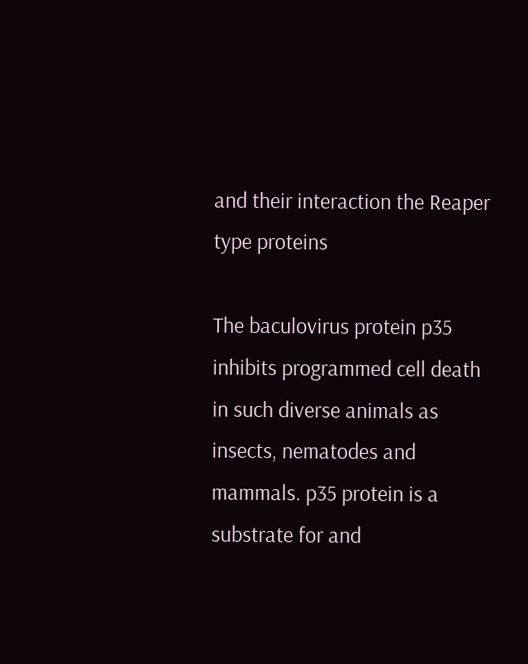and their interaction the Reaper type proteins

The baculovirus protein p35 inhibits programmed cell death in such diverse animals as insects, nematodes and mammals. p35 protein is a substrate for and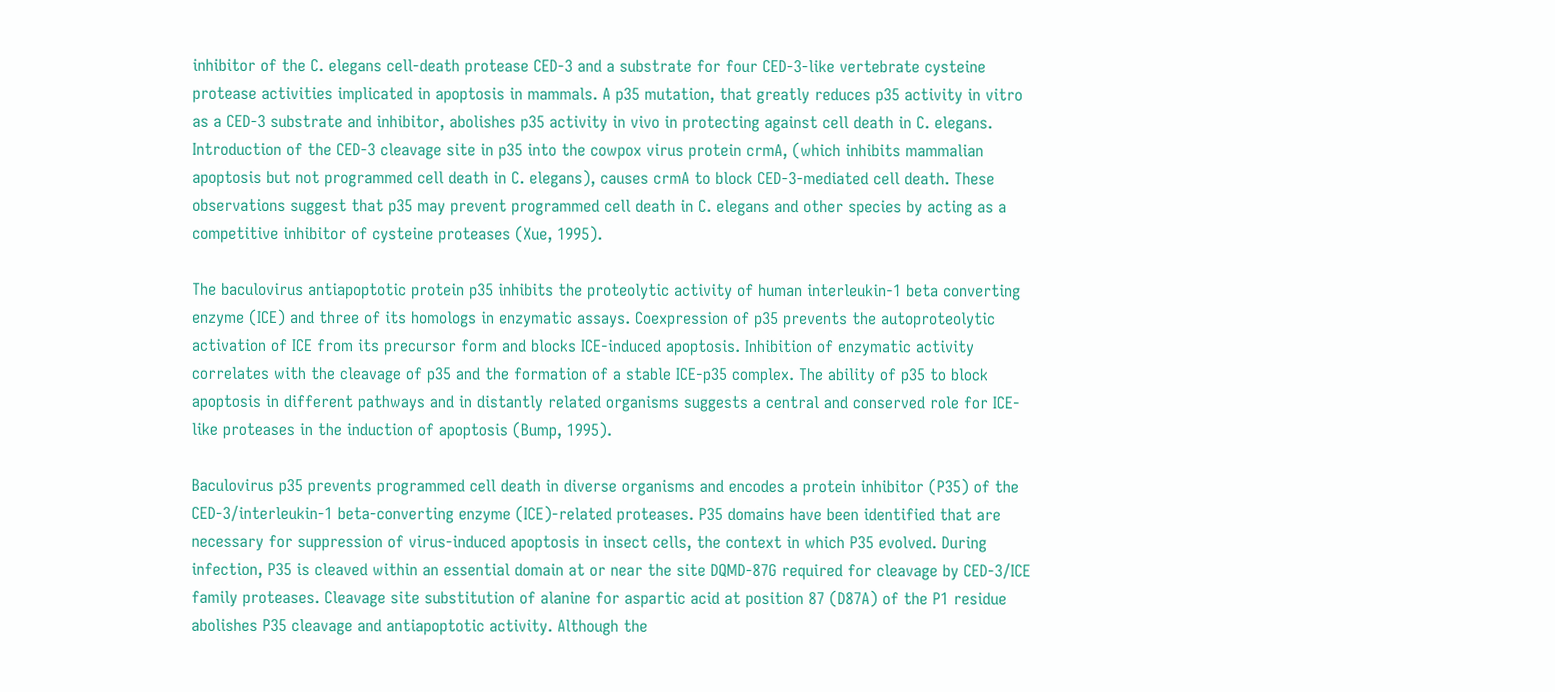inhibitor of the C. elegans cell-death protease CED-3 and a substrate for four CED-3-like vertebrate cysteine protease activities implicated in apoptosis in mammals. A p35 mutation, that greatly reduces p35 activity in vitro as a CED-3 substrate and inhibitor, abolishes p35 activity in vivo in protecting against cell death in C. elegans. Introduction of the CED-3 cleavage site in p35 into the cowpox virus protein crmA, (which inhibits mammalian apoptosis but not programmed cell death in C. elegans), causes crmA to block CED-3-mediated cell death. These observations suggest that p35 may prevent programmed cell death in C. elegans and other species by acting as a competitive inhibitor of cysteine proteases (Xue, 1995).

The baculovirus antiapoptotic protein p35 inhibits the proteolytic activity of human interleukin-1 beta converting enzyme (ICE) and three of its homologs in enzymatic assays. Coexpression of p35 prevents the autoproteolytic activation of ICE from its precursor form and blocks ICE-induced apoptosis. Inhibition of enzymatic activity correlates with the cleavage of p35 and the formation of a stable ICE-p35 complex. The ability of p35 to block apoptosis in different pathways and in distantly related organisms suggests a central and conserved role for ICE-like proteases in the induction of apoptosis (Bump, 1995).

Baculovirus p35 prevents programmed cell death in diverse organisms and encodes a protein inhibitor (P35) of the CED-3/interleukin-1 beta-converting enzyme (ICE)-related proteases. P35 domains have been identified that are necessary for suppression of virus-induced apoptosis in insect cells, the context in which P35 evolved. During infection, P35 is cleaved within an essential domain at or near the site DQMD-87G required for cleavage by CED-3/ICE family proteases. Cleavage site substitution of alanine for aspartic acid at position 87 (D87A) of the P1 residue abolishes P35 cleavage and antiapoptotic activity. Although the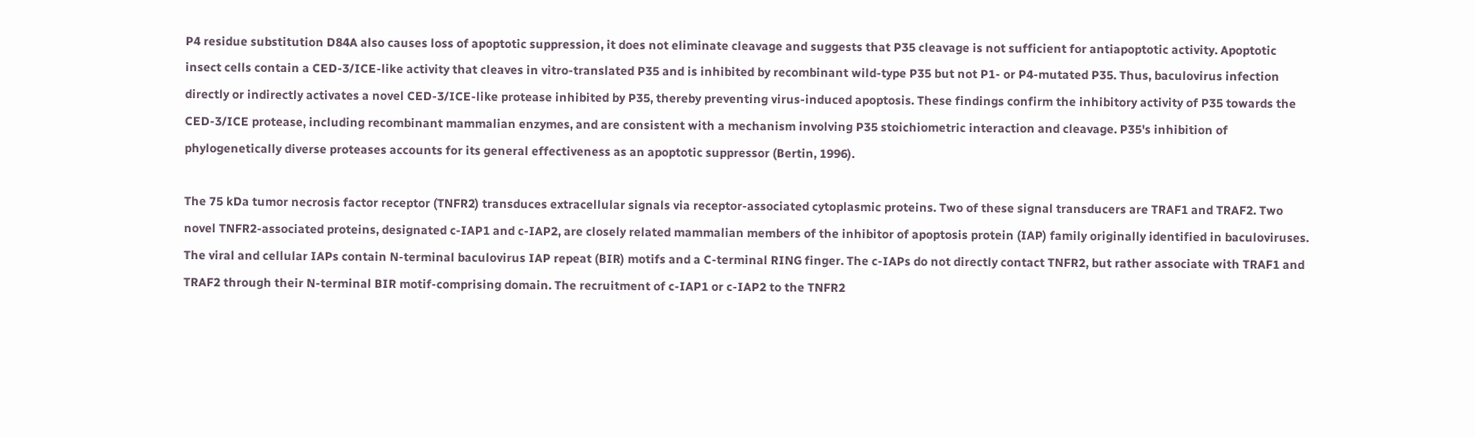P4 residue substitution D84A also causes loss of apoptotic suppression, it does not eliminate cleavage and suggests that P35 cleavage is not sufficient for antiapoptotic activity. Apoptotic insect cells contain a CED-3/ICE-like activity that cleaves in vitro-translated P35 and is inhibited by recombinant wild-type P35 but not P1- or P4-mutated P35. Thus, baculovirus infection directly or indirectly activates a novel CED-3/ICE-like protease inhibited by P35, thereby preventing virus-induced apoptosis. These findings confirm the inhibitory activity of P35 towards the CED-3/ICE protease, including recombinant mammalian enzymes, and are consistent with a mechanism involving P35 stoichiometric interaction and cleavage. P35's inhibition of phylogenetically diverse proteases accounts for its general effectiveness as an apoptotic suppressor (Bertin, 1996).

The 75 kDa tumor necrosis factor receptor (TNFR2) transduces extracellular signals via receptor-associated cytoplasmic proteins. Two of these signal transducers are TRAF1 and TRAF2. Two novel TNFR2-associated proteins, designated c-IAP1 and c-IAP2, are closely related mammalian members of the inhibitor of apoptosis protein (IAP) family originally identified in baculoviruses. The viral and cellular IAPs contain N-terminal baculovirus IAP repeat (BIR) motifs and a C-terminal RING finger. The c-IAPs do not directly contact TNFR2, but rather associate with TRAF1 and TRAF2 through their N-terminal BIR motif-comprising domain. The recruitment of c-IAP1 or c-IAP2 to the TNFR2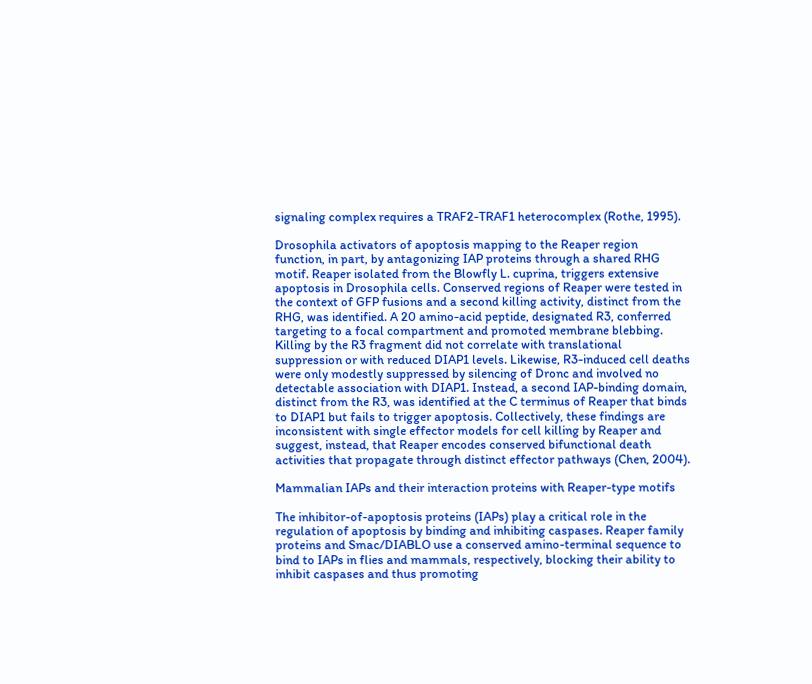signaling complex requires a TRAF2-TRAF1 heterocomplex (Rothe, 1995).

Drosophila activators of apoptosis mapping to the Reaper region function, in part, by antagonizing IAP proteins through a shared RHG motif. Reaper isolated from the Blowfly L. cuprina, triggers extensive apoptosis in Drosophila cells. Conserved regions of Reaper were tested in the context of GFP fusions and a second killing activity, distinct from the RHG, was identified. A 20 amino-acid peptide, designated R3, conferred targeting to a focal compartment and promoted membrane blebbing. Killing by the R3 fragment did not correlate with translational suppression or with reduced DIAP1 levels. Likewise, R3-induced cell deaths were only modestly suppressed by silencing of Dronc and involved no detectable association with DIAP1. Instead, a second IAP-binding domain, distinct from the R3, was identified at the C terminus of Reaper that binds to DIAP1 but fails to trigger apoptosis. Collectively, these findings are inconsistent with single effector models for cell killing by Reaper and suggest, instead, that Reaper encodes conserved bifunctional death activities that propagate through distinct effector pathways (Chen, 2004).

Mammalian IAPs and their interaction proteins with Reaper-type motifs

The inhibitor-of-apoptosis proteins (IAPs) play a critical role in the regulation of apoptosis by binding and inhibiting caspases. Reaper family proteins and Smac/DIABLO use a conserved amino-terminal sequence to bind to IAPs in flies and mammals, respectively, blocking their ability to inhibit caspases and thus promoting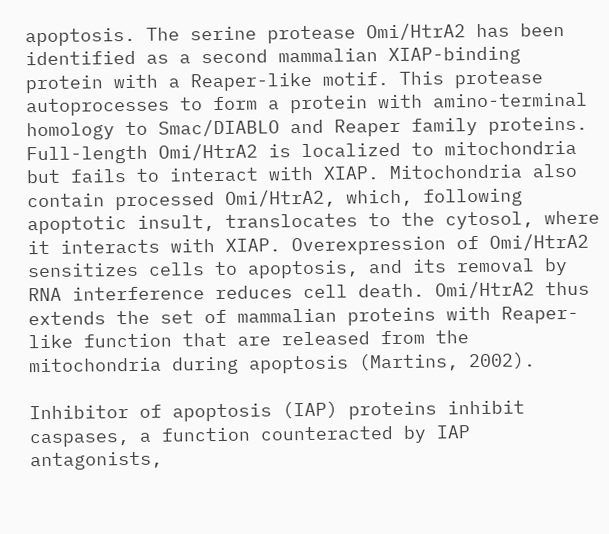apoptosis. The serine protease Omi/HtrA2 has been identified as a second mammalian XIAP-binding protein with a Reaper-like motif. This protease autoprocesses to form a protein with amino-terminal homology to Smac/DIABLO and Reaper family proteins. Full-length Omi/HtrA2 is localized to mitochondria but fails to interact with XIAP. Mitochondria also contain processed Omi/HtrA2, which, following apoptotic insult, translocates to the cytosol, where it interacts with XIAP. Overexpression of Omi/HtrA2 sensitizes cells to apoptosis, and its removal by RNA interference reduces cell death. Omi/HtrA2 thus extends the set of mammalian proteins with Reaper-like function that are released from the mitochondria during apoptosis (Martins, 2002).

Inhibitor of apoptosis (IAP) proteins inhibit caspases, a function counteracted by IAP antagonists,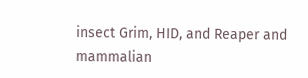insect Grim, HID, and Reaper and mammalian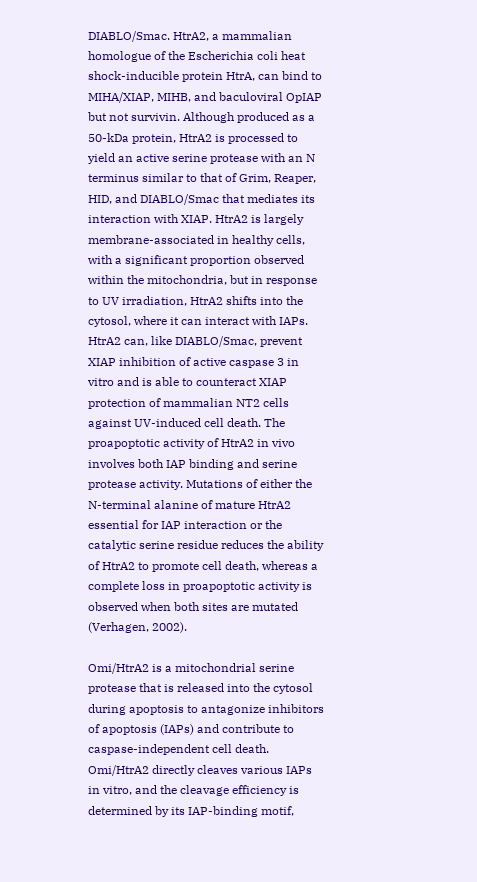DIABLO/Smac. HtrA2, a mammalian homologue of the Escherichia coli heat shock-inducible protein HtrA, can bind to MIHA/XIAP, MIHB, and baculoviral OpIAP but not survivin. Although produced as a 50-kDa protein, HtrA2 is processed to yield an active serine protease with an N terminus similar to that of Grim, Reaper, HID, and DIABLO/Smac that mediates its interaction with XIAP. HtrA2 is largely membrane-associated in healthy cells, with a significant proportion observed within the mitochondria, but in response to UV irradiation, HtrA2 shifts into the cytosol, where it can interact with IAPs. HtrA2 can, like DIABLO/Smac, prevent XIAP inhibition of active caspase 3 in vitro and is able to counteract XIAP protection of mammalian NT2 cells against UV-induced cell death. The proapoptotic activity of HtrA2 in vivo involves both IAP binding and serine protease activity. Mutations of either the N-terminal alanine of mature HtrA2 essential for IAP interaction or the catalytic serine residue reduces the ability of HtrA2 to promote cell death, whereas a complete loss in proapoptotic activity is observed when both sites are mutated (Verhagen, 2002).

Omi/HtrA2 is a mitochondrial serine protease that is released into the cytosol during apoptosis to antagonize inhibitors of apoptosis (IAPs) and contribute to caspase-independent cell death. Omi/HtrA2 directly cleaves various IAPs in vitro, and the cleavage efficiency is determined by its IAP-binding motif,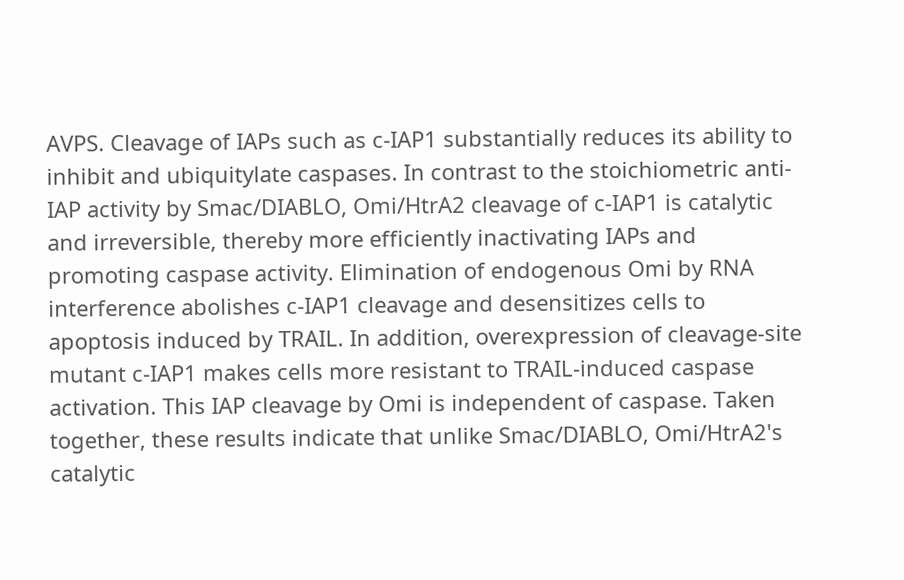AVPS. Cleavage of IAPs such as c-IAP1 substantially reduces its ability to inhibit and ubiquitylate caspases. In contrast to the stoichiometric anti-IAP activity by Smac/DIABLO, Omi/HtrA2 cleavage of c-IAP1 is catalytic and irreversible, thereby more efficiently inactivating IAPs and promoting caspase activity. Elimination of endogenous Omi by RNA interference abolishes c-IAP1 cleavage and desensitizes cells to apoptosis induced by TRAIL. In addition, overexpression of cleavage-site mutant c-IAP1 makes cells more resistant to TRAIL-induced caspase activation. This IAP cleavage by Omi is independent of caspase. Taken together, these results indicate that unlike Smac/DIABLO, Omi/HtrA2's catalytic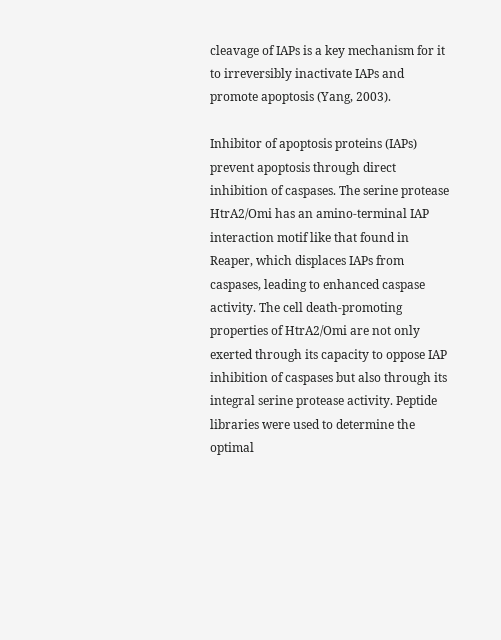cleavage of IAPs is a key mechanism for it to irreversibly inactivate IAPs and promote apoptosis (Yang, 2003).

Inhibitor of apoptosis proteins (IAPs) prevent apoptosis through direct inhibition of caspases. The serine protease HtrA2/Omi has an amino-terminal IAP interaction motif like that found in Reaper, which displaces IAPs from caspases, leading to enhanced caspase activity. The cell death-promoting properties of HtrA2/Omi are not only exerted through its capacity to oppose IAP inhibition of caspases but also through its integral serine protease activity. Peptide libraries were used to determine the optimal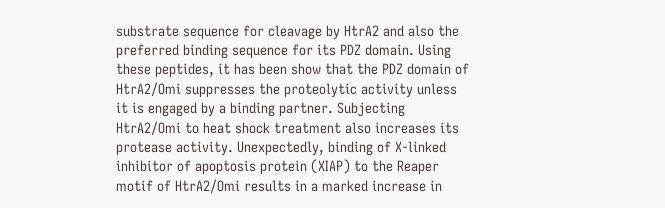substrate sequence for cleavage by HtrA2 and also the preferred binding sequence for its PDZ domain. Using these peptides, it has been show that the PDZ domain of HtrA2/Omi suppresses the proteolytic activity unless it is engaged by a binding partner. Subjecting HtrA2/Omi to heat shock treatment also increases its protease activity. Unexpectedly, binding of X-linked inhibitor of apoptosis protein (XIAP) to the Reaper motif of HtrA2/Omi results in a marked increase in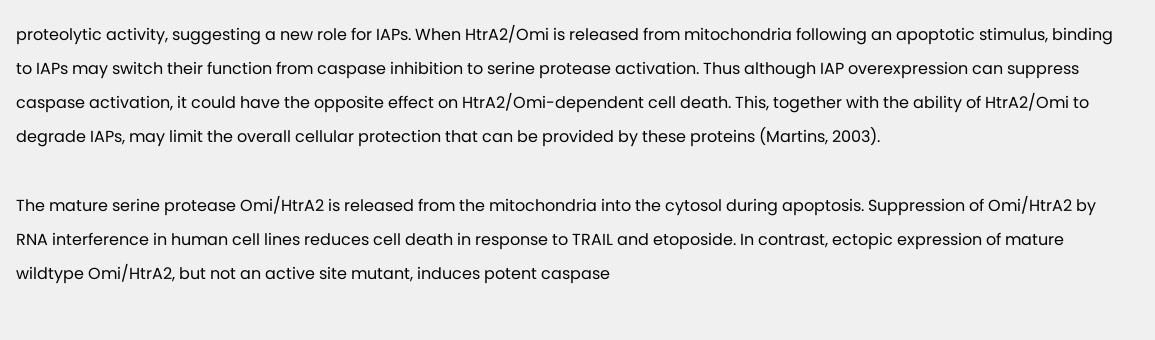proteolytic activity, suggesting a new role for IAPs. When HtrA2/Omi is released from mitochondria following an apoptotic stimulus, binding to IAPs may switch their function from caspase inhibition to serine protease activation. Thus although IAP overexpression can suppress caspase activation, it could have the opposite effect on HtrA2/Omi-dependent cell death. This, together with the ability of HtrA2/Omi to degrade IAPs, may limit the overall cellular protection that can be provided by these proteins (Martins, 2003).

The mature serine protease Omi/HtrA2 is released from the mitochondria into the cytosol during apoptosis. Suppression of Omi/HtrA2 by RNA interference in human cell lines reduces cell death in response to TRAIL and etoposide. In contrast, ectopic expression of mature wildtype Omi/HtrA2, but not an active site mutant, induces potent caspase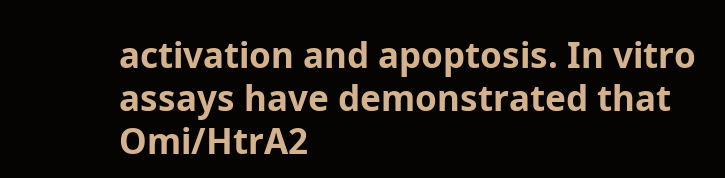activation and apoptosis. In vitro assays have demonstrated that Omi/HtrA2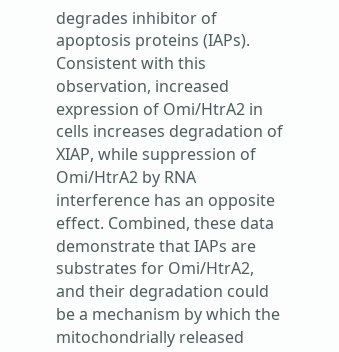degrades inhibitor of apoptosis proteins (IAPs). Consistent with this observation, increased expression of Omi/HtrA2 in cells increases degradation of XIAP, while suppression of Omi/HtrA2 by RNA interference has an opposite effect. Combined, these data demonstrate that IAPs are substrates for Omi/HtrA2, and their degradation could be a mechanism by which the mitochondrially released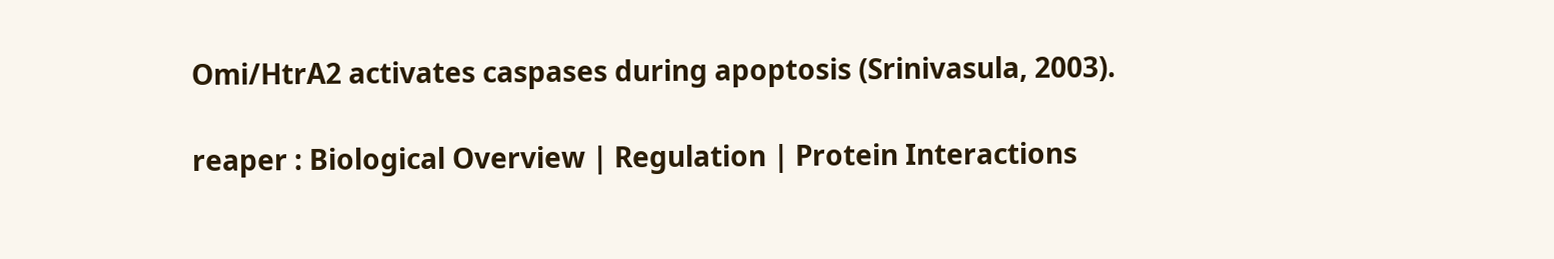Omi/HtrA2 activates caspases during apoptosis (Srinivasula, 2003).

reaper : Biological Overview | Regulation | Protein Interactions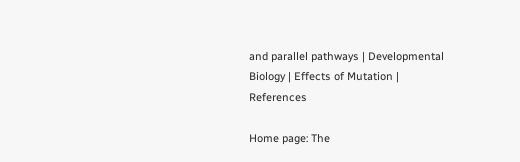and parallel pathways | Developmental Biology | Effects of Mutation | References

Home page: The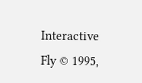Interactive Fly © 1995,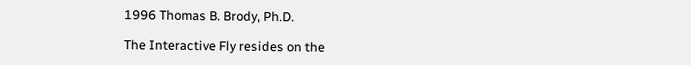1996 Thomas B. Brody, Ph.D.

The Interactive Fly resides on the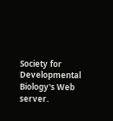Society for Developmental Biology's Web server.